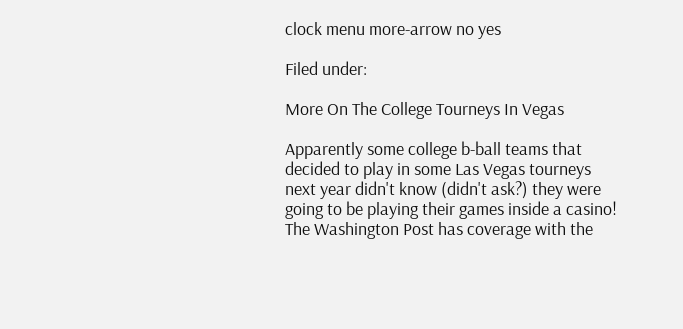clock menu more-arrow no yes

Filed under:

More On The College Tourneys In Vegas

Apparently some college b-ball teams that decided to play in some Las Vegas tourneys next year didn't know (didn't ask?) they were going to be playing their games inside a casino! The Washington Post has coverage with the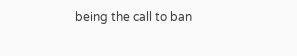being the call to ban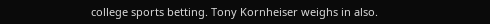college sports betting. Tony Kornheiser weighs in also.